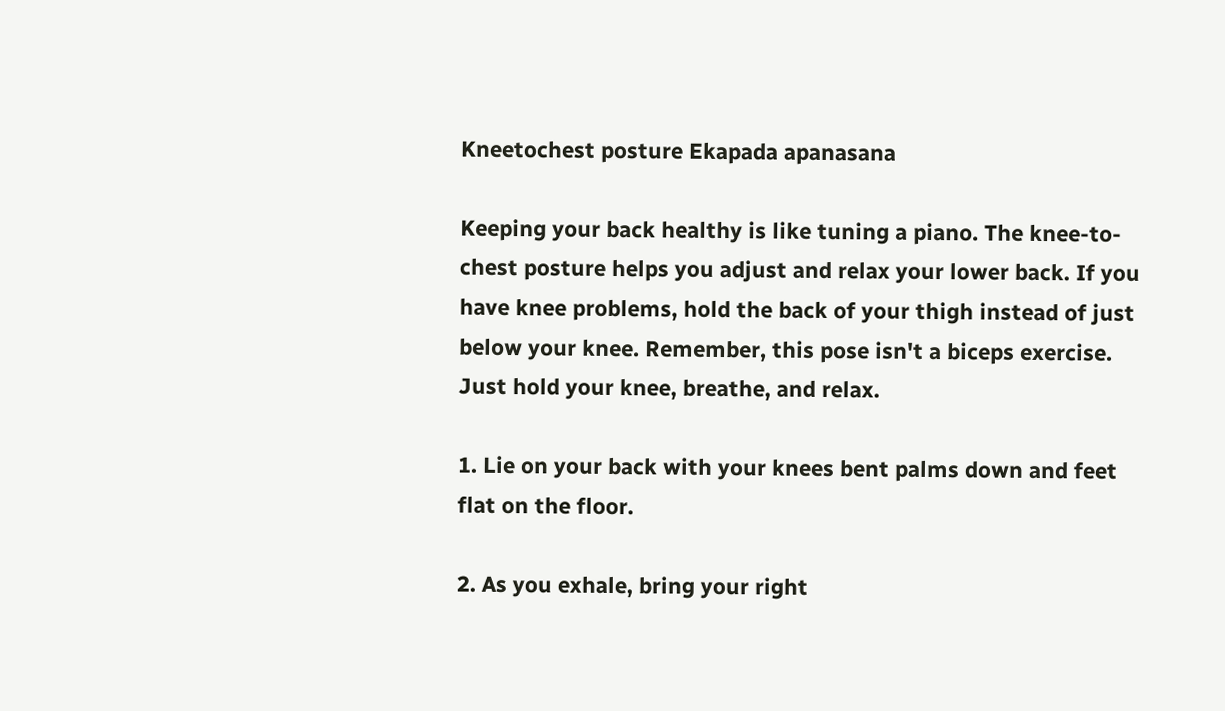Kneetochest posture Ekapada apanasana

Keeping your back healthy is like tuning a piano. The knee-to-chest posture helps you adjust and relax your lower back. If you have knee problems, hold the back of your thigh instead of just below your knee. Remember, this pose isn't a biceps exercise. Just hold your knee, breathe, and relax.

1. Lie on your back with your knees bent palms down and feet flat on the floor.

2. As you exhale, bring your right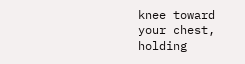knee toward your chest, holding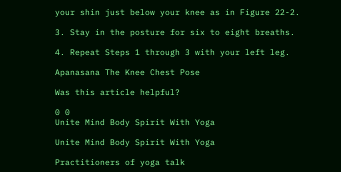your shin just below your knee as in Figure 22-2.

3. Stay in the posture for six to eight breaths.

4. Repeat Steps 1 through 3 with your left leg.

Apanasana The Knee Chest Pose

Was this article helpful?

0 0
Unite Mind Body Spirit With Yoga

Unite Mind Body Spirit With Yoga

Practitioners of yoga talk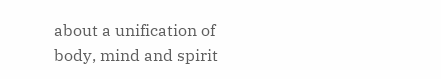about a unification of body, mind and spirit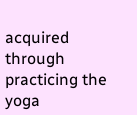acquired through practicing the yoga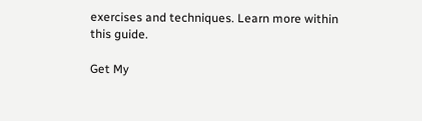exercises and techniques. Learn more within this guide.

Get My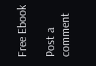Free Ebook

Post a comment